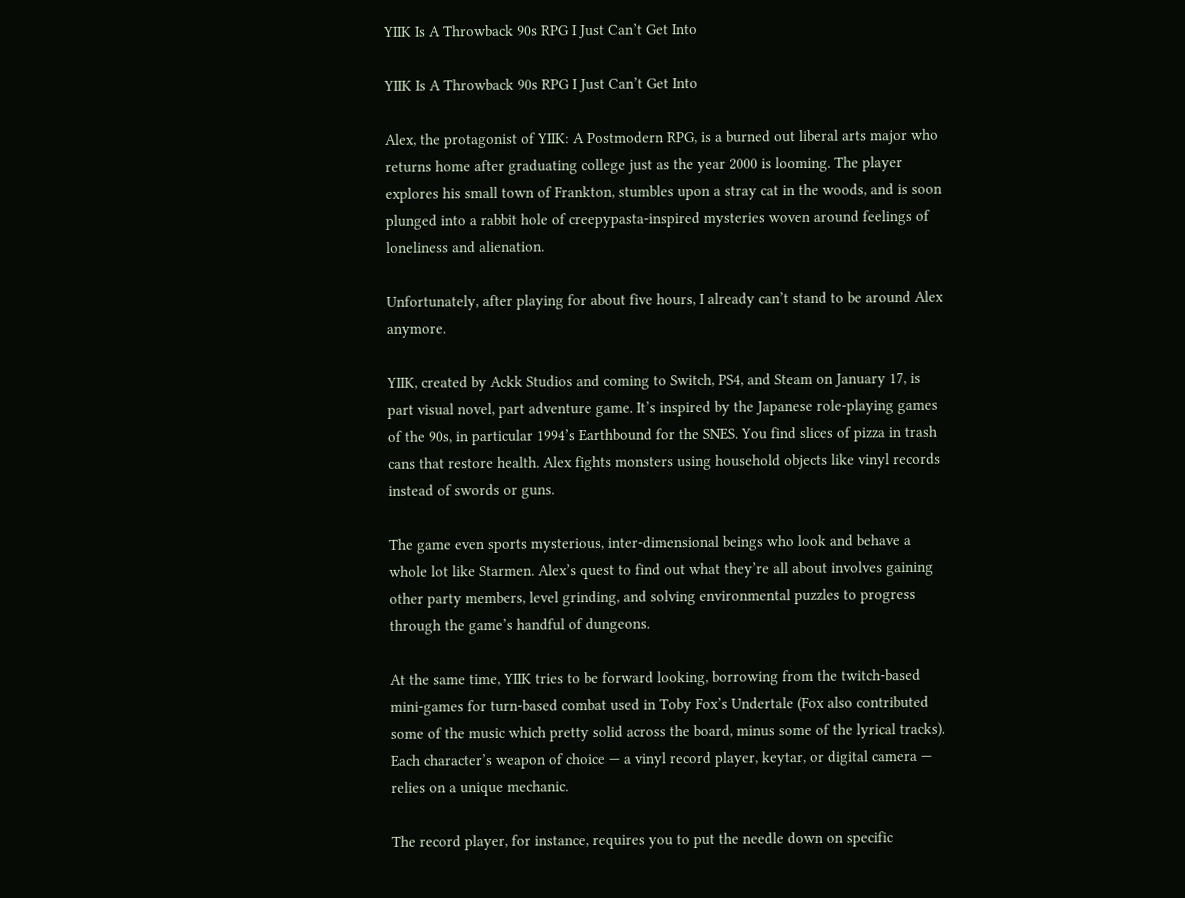YIIK Is A Throwback 90s RPG I Just Can’t Get Into

YIIK Is A Throwback 90s RPG I Just Can’t Get Into

Alex, the protagonist of YIIK: A Postmodern RPG, is a burned out liberal arts major who returns home after graduating college just as the year 2000 is looming. The player explores his small town of Frankton, stumbles upon a stray cat in the woods, and is soon plunged into a rabbit hole of creepypasta-inspired mysteries woven around feelings of loneliness and alienation.

Unfortunately, after playing for about five hours, I already can’t stand to be around Alex anymore.

YIIK, created by Ackk Studios and coming to Switch, PS4, and Steam on January 17, is part visual novel, part adventure game. It’s inspired by the Japanese role-playing games of the 90s, in particular 1994’s Earthbound for the SNES. You find slices of pizza in trash cans that restore health. Alex fights monsters using household objects like vinyl records instead of swords or guns.

The game even sports mysterious, inter-dimensional beings who look and behave a whole lot like Starmen. Alex’s quest to find out what they’re all about involves gaining other party members, level grinding, and solving environmental puzzles to progress through the game’s handful of dungeons.

At the same time, YIIK tries to be forward looking, borrowing from the twitch-based mini-games for turn-based combat used in Toby Fox’s Undertale (Fox also contributed some of the music which pretty solid across the board, minus some of the lyrical tracks). Each character’s weapon of choice — a vinyl record player, keytar, or digital camera — relies on a unique mechanic.

The record player, for instance, requires you to put the needle down on specific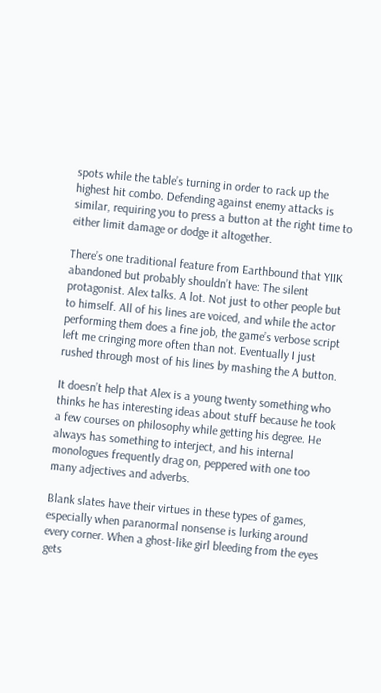spots while the table’s turning in order to rack up the highest hit combo. Defending against enemy attacks is similar, requiring you to press a button at the right time to either limit damage or dodge it altogether.

There’s one traditional feature from Earthbound that YIIK abandoned but probably shouldn’t have: The silent protagonist. Alex talks. A lot. Not just to other people but to himself. All of his lines are voiced, and while the actor performing them does a fine job, the game’s verbose script left me cringing more often than not. Eventually I just rushed through most of his lines by mashing the A button.

It doesn’t help that Alex is a young twenty something who thinks he has interesting ideas about stuff because he took a few courses on philosophy while getting his degree. He always has something to interject, and his internal monologues frequently drag on, peppered with one too many adjectives and adverbs.

Blank slates have their virtues in these types of games, especially when paranormal nonsense is lurking around every corner. When a ghost-like girl bleeding from the eyes gets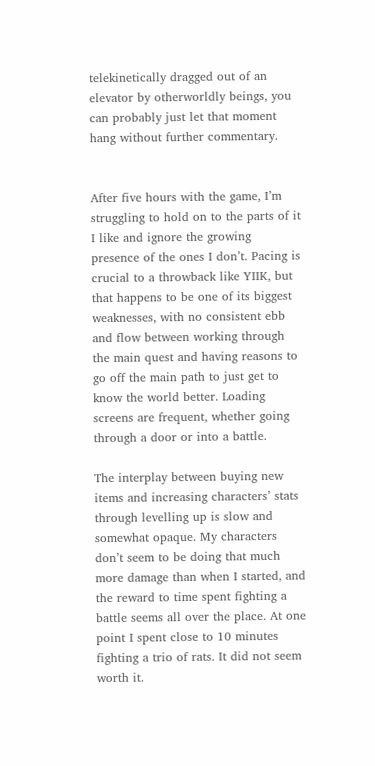telekinetically dragged out of an elevator by otherworldly beings, you can probably just let that moment hang without further commentary.


After five hours with the game, I’m struggling to hold on to the parts of it I like and ignore the growing presence of the ones I don’t. Pacing is crucial to a throwback like YIIK, but that happens to be one of its biggest weaknesses, with no consistent ebb and flow between working through the main quest and having reasons to go off the main path to just get to know the world better. Loading screens are frequent, whether going through a door or into a battle.

The interplay between buying new items and increasing characters’ stats through levelling up is slow and somewhat opaque. My characters don’t seem to be doing that much more damage than when I started, and the reward to time spent fighting a battle seems all over the place. At one point I spent close to 10 minutes fighting a trio of rats. It did not seem worth it.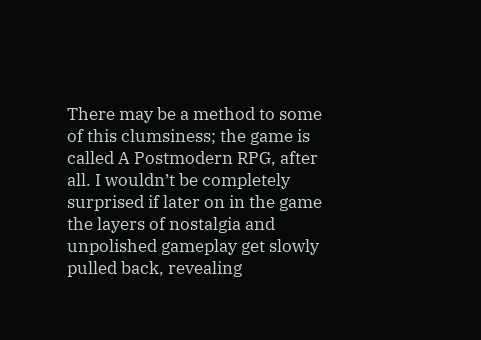There may be a method to some of this clumsiness; the game is called A Postmodern RPG, after all. I wouldn’t be completely surprised if later on in the game the layers of nostalgia and unpolished gameplay get slowly pulled back, revealing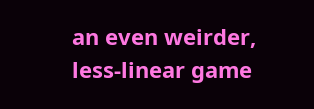an even weirder, less-linear game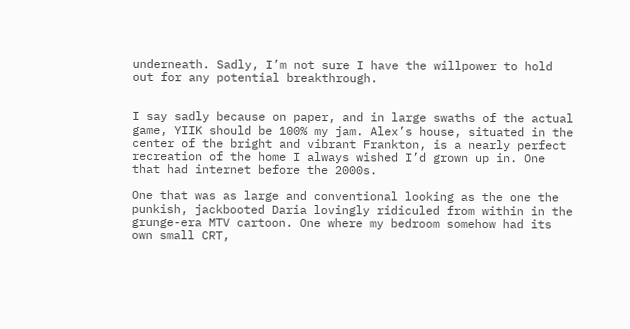underneath. Sadly, I’m not sure I have the willpower to hold out for any potential breakthrough.


I say sadly because on paper, and in large swaths of the actual game, YIIK should be 100% my jam. Alex’s house, situated in the center of the bright and vibrant Frankton, is a nearly perfect recreation of the home I always wished I’d grown up in. One that had internet before the 2000s.

One that was as large and conventional looking as the one the punkish, jackbooted Daria lovingly ridiculed from within in the grunge-era MTV cartoon. One where my bedroom somehow had its own small CRT,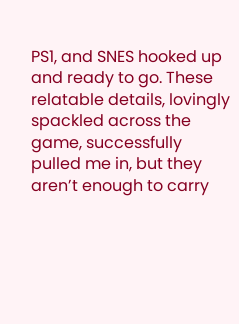PS1, and SNES hooked up and ready to go. These relatable details, lovingly spackled across the game, successfully pulled me in, but they aren’t enough to carry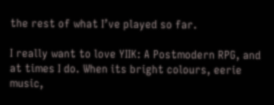the rest of what I’ve played so far.

I really want to love YIIK: A Postmodern RPG, and at times I do. When its bright colours, eerie music,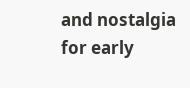and nostalgia for early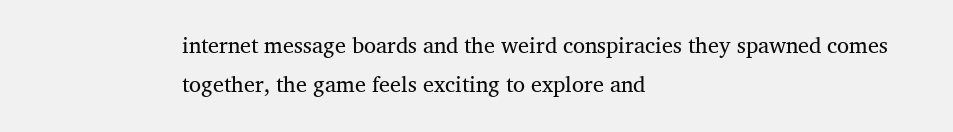internet message boards and the weird conspiracies they spawned comes together, the game feels exciting to explore and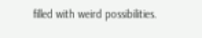filled with weird possibilities.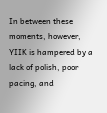In between these moments, however, YIIK is hampered by a lack of polish, poor pacing, and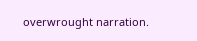overwrought narration.